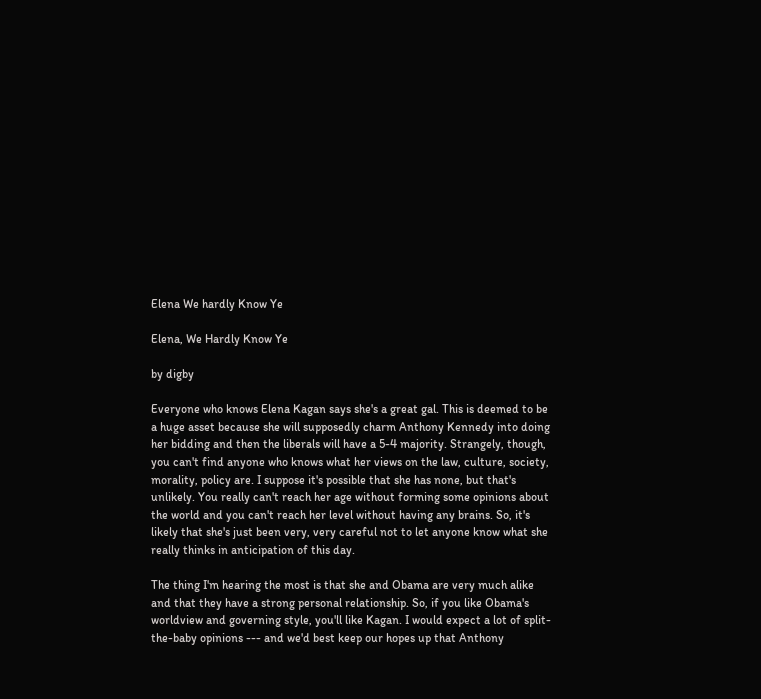Elena We hardly Know Ye

Elena, We Hardly Know Ye

by digby

Everyone who knows Elena Kagan says she's a great gal. This is deemed to be a huge asset because she will supposedly charm Anthony Kennedy into doing her bidding and then the liberals will have a 5-4 majority. Strangely, though, you can't find anyone who knows what her views on the law, culture, society, morality, policy are. I suppose it's possible that she has none, but that's unlikely. You really can't reach her age without forming some opinions about the world and you can't reach her level without having any brains. So, it's likely that she's just been very, very careful not to let anyone know what she really thinks in anticipation of this day.

The thing I'm hearing the most is that she and Obama are very much alike and that they have a strong personal relationship. So, if you like Obama's worldview and governing style, you'll like Kagan. I would expect a lot of split-the-baby opinions --- and we'd best keep our hopes up that Anthony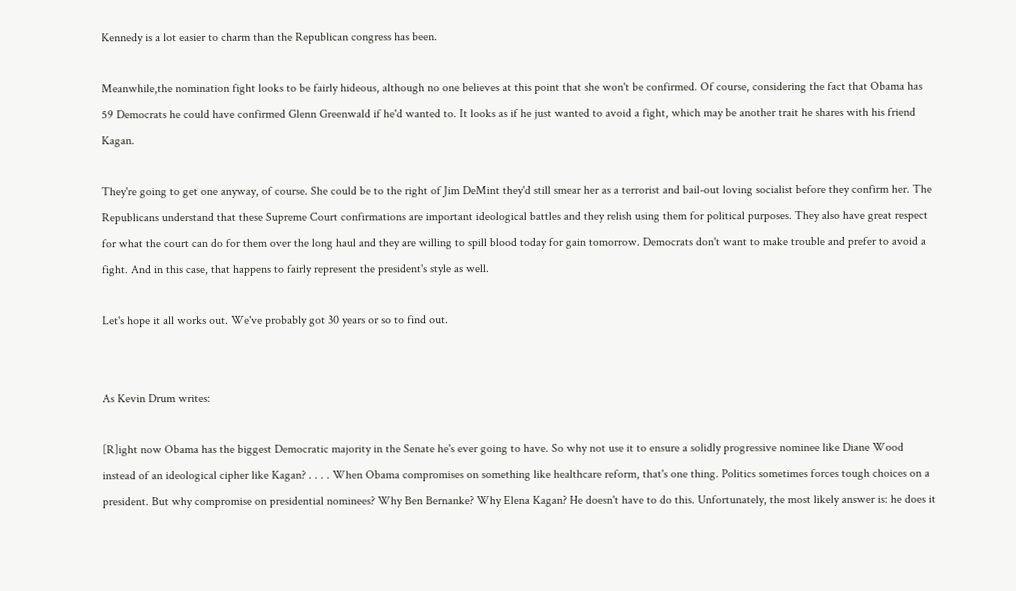Kennedy is a lot easier to charm than the Republican congress has been.

Meanwhile,the nomination fight looks to be fairly hideous, although no one believes at this point that she won't be confirmed. Of course, considering the fact that Obama has 59 Democrats he could have confirmed Glenn Greenwald if he'd wanted to. It looks as if he just wanted to avoid a fight, which may be another trait he shares with his friend Kagan.

They're going to get one anyway, of course. She could be to the right of Jim DeMint they'd still smear her as a terrorist and bail-out loving socialist before they confirm her. The Republicans understand that these Supreme Court confirmations are important ideological battles and they relish using them for political purposes. They also have great respect for what the court can do for them over the long haul and they are willing to spill blood today for gain tomorrow. Democrats don't want to make trouble and prefer to avoid a fight. And in this case, that happens to fairly represent the president's style as well.

Let's hope it all works out. We've probably got 30 years or so to find out.


As Kevin Drum writes:

[R]ight now Obama has the biggest Democratic majority in the Senate he's ever going to have. So why not use it to ensure a solidly progressive nominee like Diane Wood instead of an ideological cipher like Kagan? . . . . When Obama compromises on something like healthcare reform, that's one thing. Politics sometimes forces tough choices on a president. But why compromise on presidential nominees? Why Ben Bernanke? Why Elena Kagan? He doesn't have to do this. Unfortunately, the most likely answer is: he does it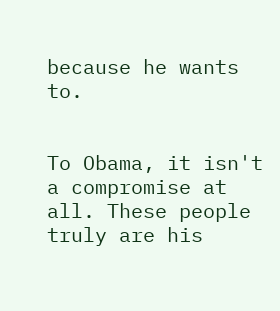because he wants to.


To Obama, it isn't a compromise at all. These people truly are his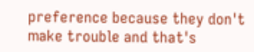preference because they don't make trouble and that's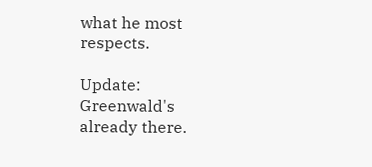what he most respects.

Update: Greenwald's already there.